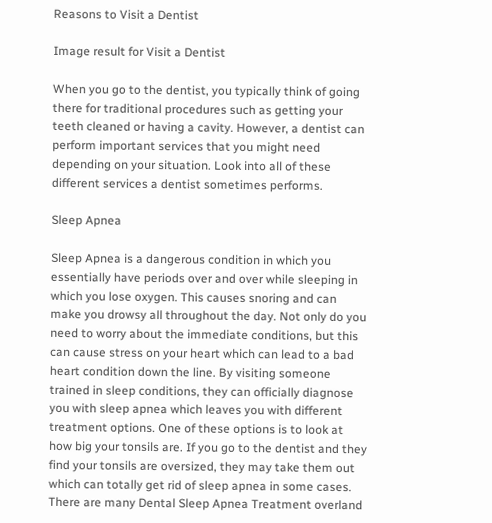Reasons to Visit a Dentist

Image result for Visit a Dentist

When you go to the dentist, you typically think of going there for traditional procedures such as getting your teeth cleaned or having a cavity. However, a dentist can perform important services that you might need depending on your situation. Look into all of these different services a dentist sometimes performs.

Sleep Apnea

Sleep Apnea is a dangerous condition in which you essentially have periods over and over while sleeping in which you lose oxygen. This causes snoring and can make you drowsy all throughout the day. Not only do you need to worry about the immediate conditions, but this can cause stress on your heart which can lead to a bad heart condition down the line. By visiting someone trained in sleep conditions, they can officially diagnose you with sleep apnea which leaves you with different treatment options. One of these options is to look at how big your tonsils are. If you go to the dentist and they find your tonsils are oversized, they may take them out which can totally get rid of sleep apnea in some cases. There are many Dental Sleep Apnea Treatment overland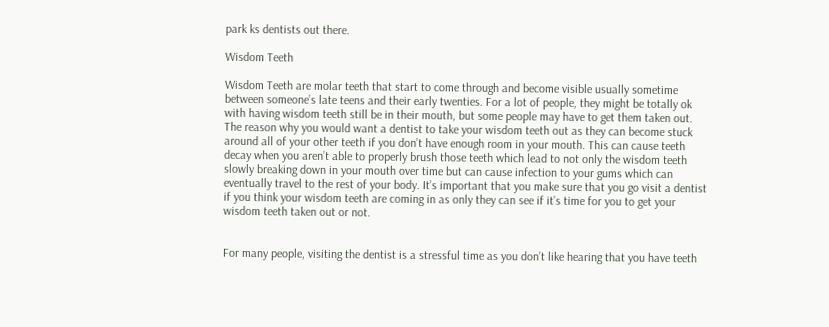park ks dentists out there.

Wisdom Teeth

Wisdom Teeth are molar teeth that start to come through and become visible usually sometime between someone’s late teens and their early twenties. For a lot of people, they might be totally ok with having wisdom teeth still be in their mouth, but some people may have to get them taken out. The reason why you would want a dentist to take your wisdom teeth out as they can become stuck around all of your other teeth if you don’t have enough room in your mouth. This can cause teeth decay when you aren’t able to properly brush those teeth which lead to not only the wisdom teeth slowly breaking down in your mouth over time but can cause infection to your gums which can eventually travel to the rest of your body. It’s important that you make sure that you go visit a dentist if you think your wisdom teeth are coming in as only they can see if it’s time for you to get your wisdom teeth taken out or not.


For many people, visiting the dentist is a stressful time as you don’t like hearing that you have teeth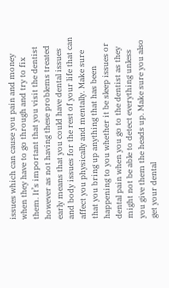issues which can cause you pain and money when they have to go through and try to fix them. It’s important that you visit the dentist however as not having these problems treated early means that you could have dental issues and body issues for the rest of your life that can affect you physically and mentally. Make sure that you bring up anything that has been happening to you whether it be sleep issues or dental pain when you go to the dentist as they might not be able to detect everything unless you give them the heads up. Make sure you also get your dental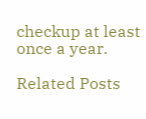checkup at least once a year.

Related Posts